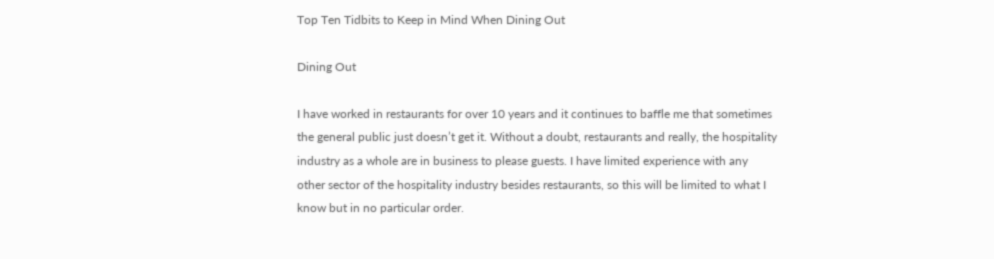Top Ten Tidbits to Keep in Mind When Dining Out

Dining Out

I have worked in restaurants for over 10 years and it continues to baffle me that sometimes the general public just doesn’t get it. Without a doubt, restaurants and really, the hospitality industry as a whole are in business to please guests. I have limited experience with any other sector of the hospitality industry besides restaurants, so this will be limited to what I know but in no particular order.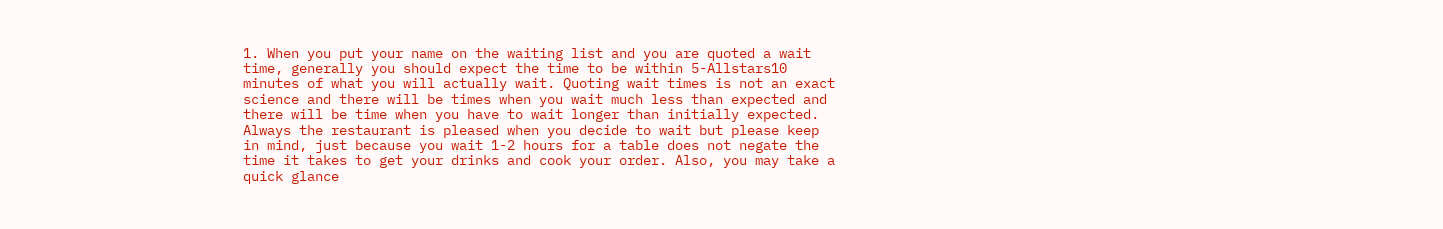1. When you put your name on the waiting list and you are quoted a wait time, generally you should expect the time to be within 5-Allstars10 minutes of what you will actually wait. Quoting wait times is not an exact science and there will be times when you wait much less than expected and there will be time when you have to wait longer than initially expected. Always the restaurant is pleased when you decide to wait but please keep in mind, just because you wait 1-2 hours for a table does not negate the time it takes to get your drinks and cook your order. Also, you may take a quick glance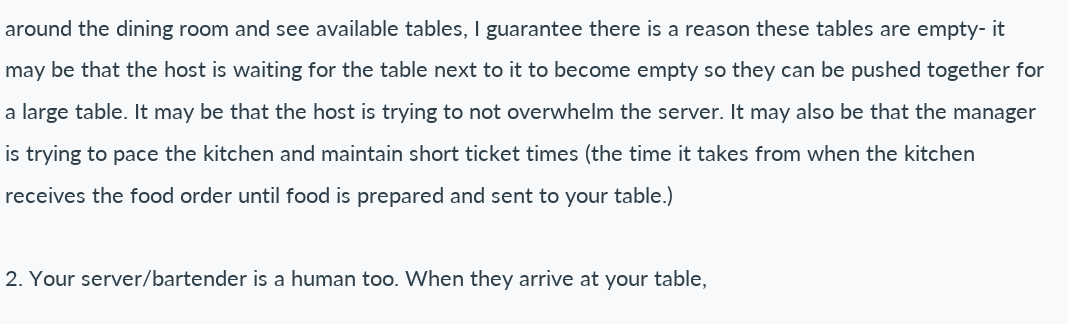around the dining room and see available tables, I guarantee there is a reason these tables are empty- it may be that the host is waiting for the table next to it to become empty so they can be pushed together for a large table. It may be that the host is trying to not overwhelm the server. It may also be that the manager is trying to pace the kitchen and maintain short ticket times (the time it takes from when the kitchen receives the food order until food is prepared and sent to your table.)

2. Your server/bartender is a human too. When they arrive at your table,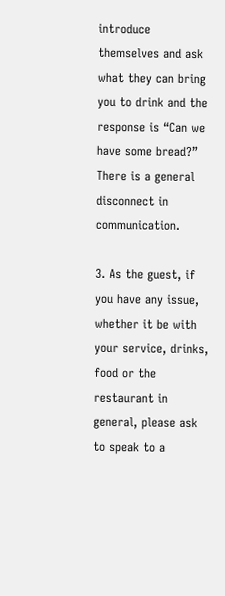introduce themselves and ask what they can bring you to drink and the response is “Can we have some bread?” There is a general disconnect in communication.

3. As the guest, if you have any issue, whether it be with your service, drinks, food or the restaurant in general, please ask to speak to a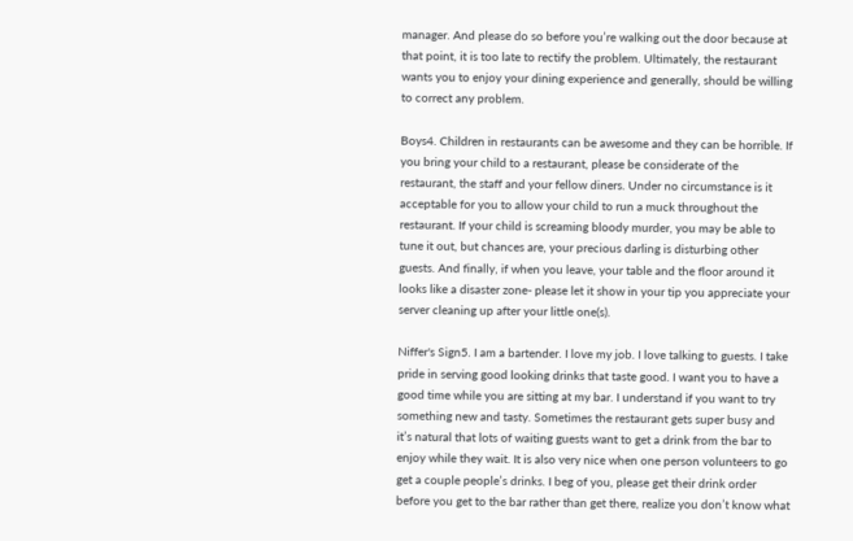manager. And please do so before you’re walking out the door because at that point, it is too late to rectify the problem. Ultimately, the restaurant wants you to enjoy your dining experience and generally, should be willing to correct any problem.

Boys4. Children in restaurants can be awesome and they can be horrible. If you bring your child to a restaurant, please be considerate of the restaurant, the staff and your fellow diners. Under no circumstance is it acceptable for you to allow your child to run a muck throughout the restaurant. If your child is screaming bloody murder, you may be able to tune it out, but chances are, your precious darling is disturbing other guests. And finally, if when you leave, your table and the floor around it looks like a disaster zone- please let it show in your tip you appreciate your server cleaning up after your little one(s).

Niffer's Sign5. I am a bartender. I love my job. I love talking to guests. I take pride in serving good looking drinks that taste good. I want you to have a good time while you are sitting at my bar. I understand if you want to try something new and tasty. Sometimes the restaurant gets super busy and it’s natural that lots of waiting guests want to get a drink from the bar to enjoy while they wait. It is also very nice when one person volunteers to go get a couple people’s drinks. I beg of you, please get their drink order before you get to the bar rather than get there, realize you don’t know what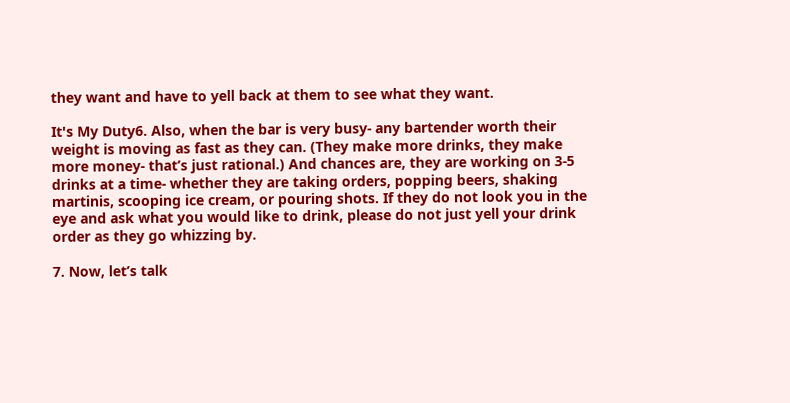they want and have to yell back at them to see what they want.

It's My Duty6. Also, when the bar is very busy- any bartender worth their weight is moving as fast as they can. (They make more drinks, they make more money- that’s just rational.) And chances are, they are working on 3-5 drinks at a time- whether they are taking orders, popping beers, shaking martinis, scooping ice cream, or pouring shots. If they do not look you in the eye and ask what you would like to drink, please do not just yell your drink order as they go whizzing by.

7. Now, let’s talk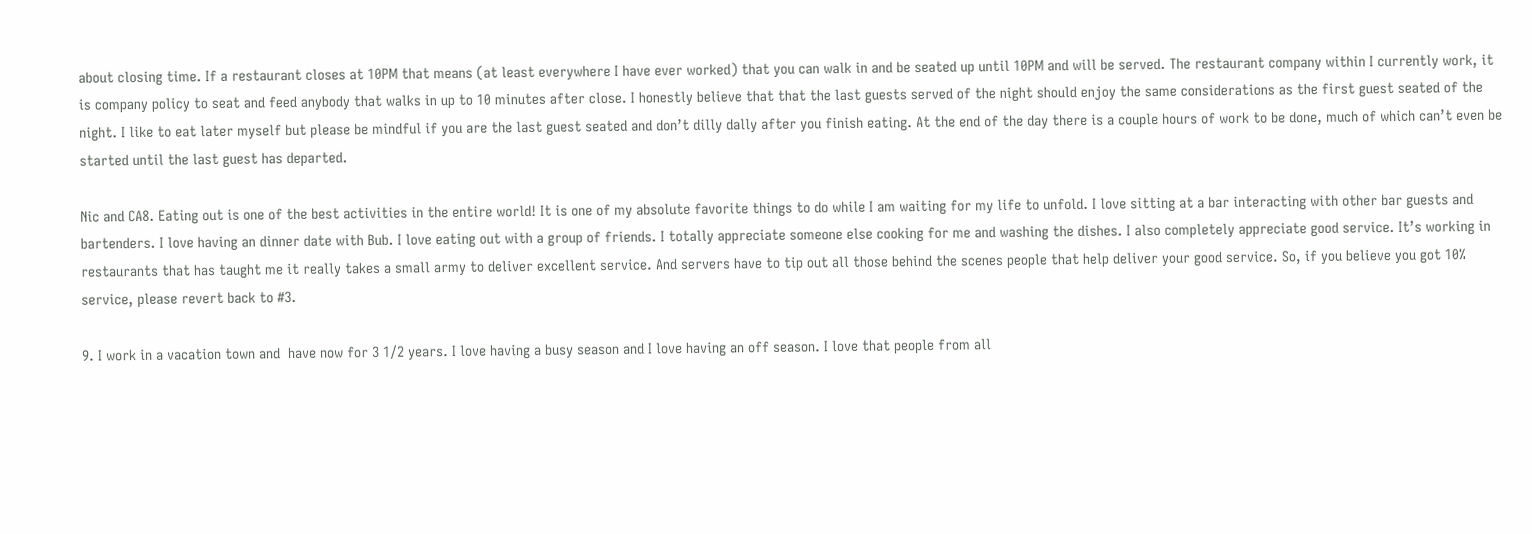about closing time. If a restaurant closes at 10PM that means (at least everywhere I have ever worked) that you can walk in and be seated up until 10PM and will be served. The restaurant company within I currently work, it is company policy to seat and feed anybody that walks in up to 10 minutes after close. I honestly believe that that the last guests served of the night should enjoy the same considerations as the first guest seated of the night. I like to eat later myself but please be mindful if you are the last guest seated and don’t dilly dally after you finish eating. At the end of the day there is a couple hours of work to be done, much of which can’t even be started until the last guest has departed.

Nic and CA8. Eating out is one of the best activities in the entire world! It is one of my absolute favorite things to do while I am waiting for my life to unfold. I love sitting at a bar interacting with other bar guests and bartenders. I love having an dinner date with Bub. I love eating out with a group of friends. I totally appreciate someone else cooking for me and washing the dishes. I also completely appreciate good service. It’s working in restaurants that has taught me it really takes a small army to deliver excellent service. And servers have to tip out all those behind the scenes people that help deliver your good service. So, if you believe you got 10% service, please revert back to #3.

9. I work in a vacation town and  have now for 3 1/2 years. I love having a busy season and I love having an off season. I love that people from all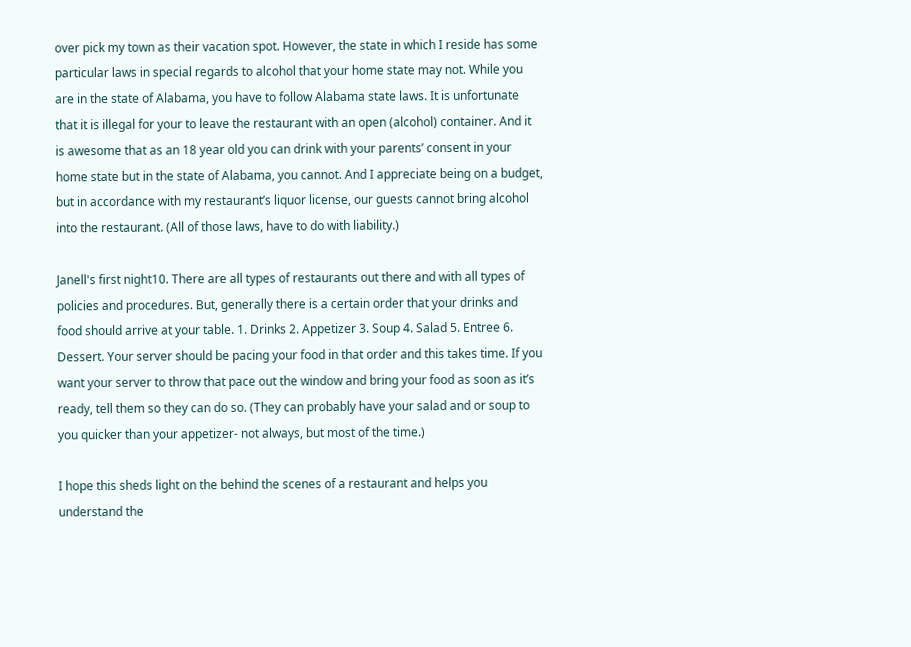over pick my town as their vacation spot. However, the state in which I reside has some particular laws in special regards to alcohol that your home state may not. While you are in the state of Alabama, you have to follow Alabama state laws. It is unfortunate that it is illegal for your to leave the restaurant with an open (alcohol) container. And it is awesome that as an 18 year old you can drink with your parents’ consent in your home state but in the state of Alabama, you cannot. And I appreciate being on a budget, but in accordance with my restaurant’s liquor license, our guests cannot bring alcohol into the restaurant. (All of those laws, have to do with liability.)

Janell's first night10. There are all types of restaurants out there and with all types of policies and procedures. But, generally there is a certain order that your drinks and food should arrive at your table. 1. Drinks 2. Appetizer 3. Soup 4. Salad 5. Entree 6. Dessert. Your server should be pacing your food in that order and this takes time. If you want your server to throw that pace out the window and bring your food as soon as it’s ready, tell them so they can do so. (They can probably have your salad and or soup to you quicker than your appetizer- not always, but most of the time.)

I hope this sheds light on the behind the scenes of a restaurant and helps you understand the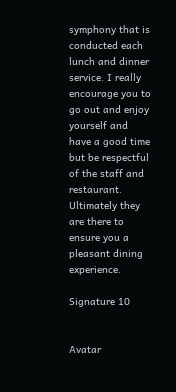symphony that is conducted each lunch and dinner service. I really encourage you to go out and enjoy yourself and have a good time but be respectful of the staff and restaurant. Ultimately they are there to ensure you a pleasant dining experience.

Signature 10


Avatar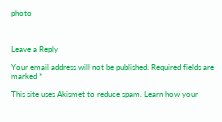photo



Leave a Reply

Your email address will not be published. Required fields are marked *

This site uses Akismet to reduce spam. Learn how your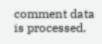comment data is processed.